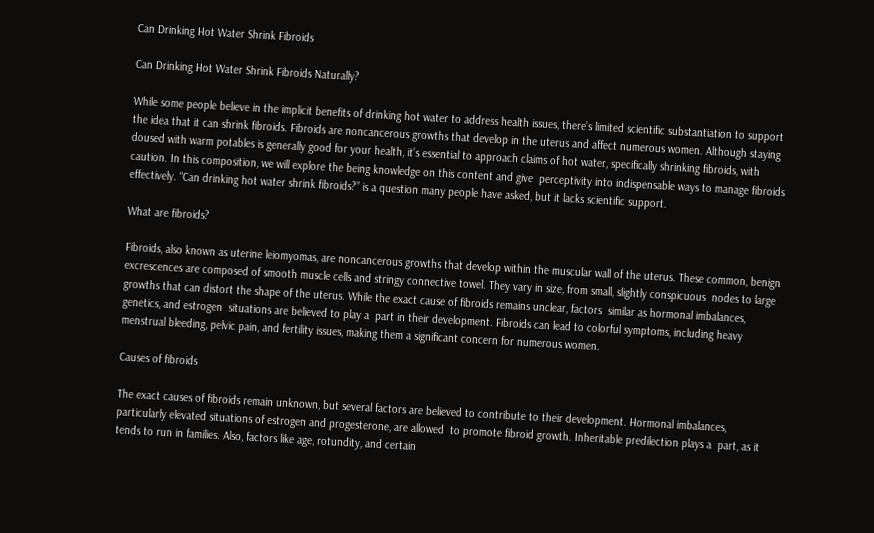Can Drinking Hot Water Shrink Fibroids

Can Drinking Hot Water Shrink Fibroids Naturally?

While some people believe in the implicit benefits of drinking hot water to address health issues, there’s limited scientific substantiation to support the idea that it can shrink fibroids. Fibroids are noncancerous growths that develop in the uterus and affect numerous women. Although staying doused with warm potables is generally good for your health, it’s essential to approach claims of hot water, specifically shrinking fibroids, with caution. In this composition, we will explore the being knowledge on this content and give  perceptivity into indispensable ways to manage fibroids effectively. “Can drinking hot water shrink fibroids?” is a question many people have asked, but it lacks scientific support.

What are fibroids?

Fibroids, also known as uterine leiomyomas, are noncancerous growths that develop within the muscular wall of the uterus. These common, benign excrescences are composed of smooth muscle cells and stringy connective towel. They vary in size, from small, slightly conspicuous  nodes to large growths that can distort the shape of the uterus. While the exact cause of fibroids remains unclear, factors  similar as hormonal imbalances, genetics, and estrogen  situations are believed to play a  part in their development. Fibroids can lead to colorful symptoms, including heavy menstrual bleeding, pelvic pain, and fertility issues, making them a significant concern for numerous women.

Causes of fibroids

The exact causes of fibroids remain unknown, but several factors are believed to contribute to their development. Hormonal imbalances, particularly elevated situations of estrogen and progesterone, are allowed  to promote fibroid growth. Inheritable predilection plays a  part, as it tends to run in families. Also, factors like age, rotundity, and certain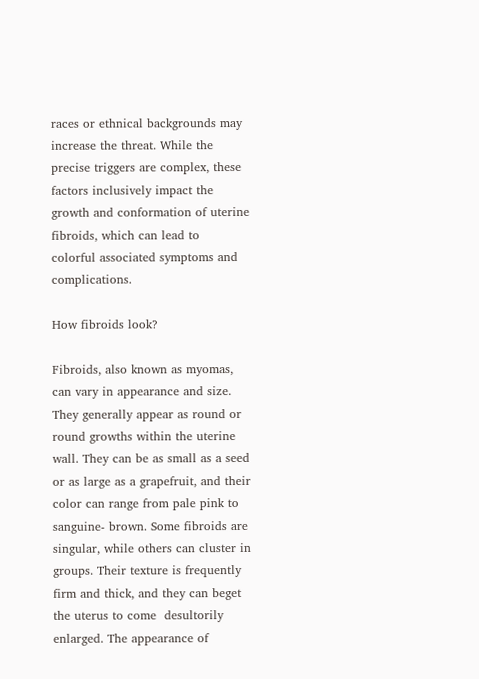races or ethnical backgrounds may increase the threat. While the precise triggers are complex, these factors inclusively impact the growth and conformation of uterine fibroids, which can lead to  colorful associated symptoms and complications.

How fibroids look?

Fibroids, also known as myomas, can vary in appearance and size. They generally appear as round or round growths within the uterine wall. They can be as small as a seed or as large as a grapefruit, and their color can range from pale pink to sanguine- brown. Some fibroids are singular, while others can cluster in groups. Their texture is frequently firm and thick, and they can beget the uterus to come  desultorily enlarged. The appearance of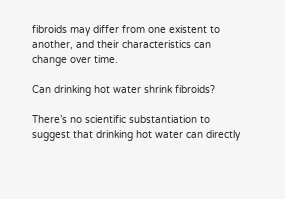fibroids may differ from one existent to another, and their characteristics can change over time.

Can drinking hot water shrink fibroids?

There’s no scientific substantiation to suggest that drinking hot water can directly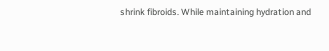shrink fibroids. While maintaining hydration and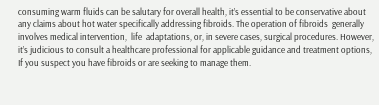consuming warm fluids can be salutary for overall health, it’s essential to be conservative about any claims about hot water specifically addressing fibroids. The operation of fibroids  generally involves medical intervention,  life  adaptations, or, in severe cases, surgical procedures. However, it’s judicious to consult a healthcare professional for applicable guidance and treatment options, If you suspect you have fibroids or are seeking to manage them.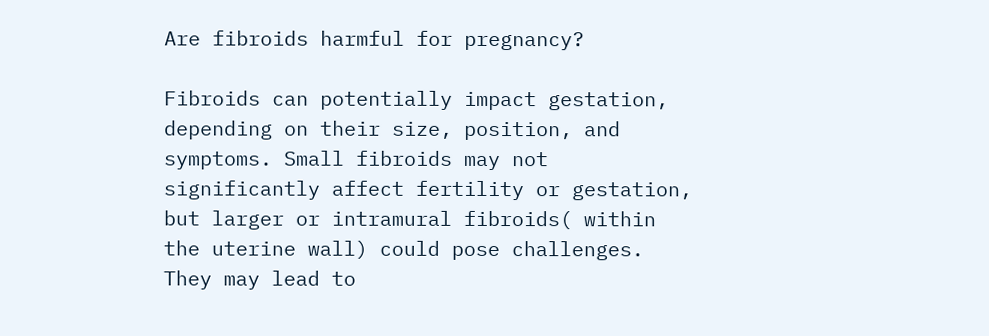Are fibroids harmful for pregnancy?

Fibroids can potentially impact gestation, depending on their size, position, and symptoms. Small fibroids may not significantly affect fertility or gestation, but larger or intramural fibroids( within the uterine wall) could pose challenges. They may lead to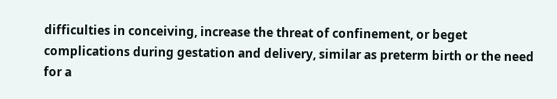difficulties in conceiving, increase the threat of confinement, or beget complications during gestation and delivery, similar as preterm birth or the need for a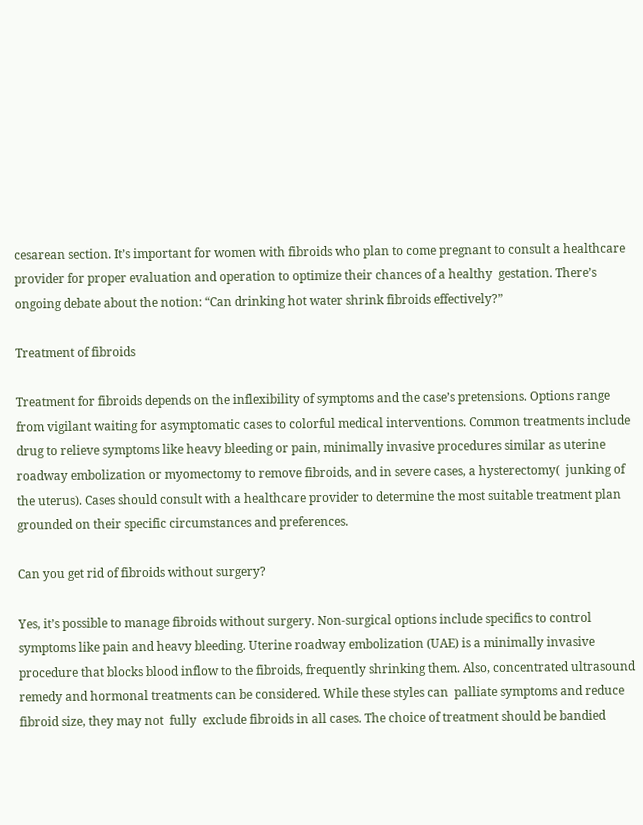cesarean section. It’s important for women with fibroids who plan to come pregnant to consult a healthcare provider for proper evaluation and operation to optimize their chances of a healthy  gestation. There’s ongoing debate about the notion: “Can drinking hot water shrink fibroids effectively?”

Treatment of fibroids

Treatment for fibroids depends on the inflexibility of symptoms and the case’s pretensions. Options range from vigilant waiting for asymptomatic cases to colorful medical interventions. Common treatments include drug to relieve symptoms like heavy bleeding or pain, minimally invasive procedures similar as uterine roadway embolization or myomectomy to remove fibroids, and in severe cases, a hysterectomy(  junking of the uterus). Cases should consult with a healthcare provider to determine the most suitable treatment plan grounded on their specific circumstances and preferences.

Can you get rid of fibroids without surgery?

Yes, it’s possible to manage fibroids without surgery. Non-surgical options include specifics to control symptoms like pain and heavy bleeding. Uterine roadway embolization (UAE) is a minimally invasive procedure that blocks blood inflow to the fibroids, frequently shrinking them. Also, concentrated ultrasound remedy and hormonal treatments can be considered. While these styles can  palliate symptoms and reduce fibroid size, they may not  fully  exclude fibroids in all cases. The choice of treatment should be bandied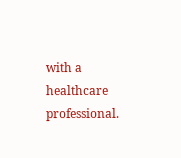with a healthcare professional.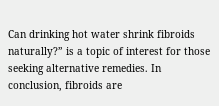Can drinking hot water shrink fibroids naturally?” is a topic of interest for those seeking alternative remedies. In conclusion, fibroids are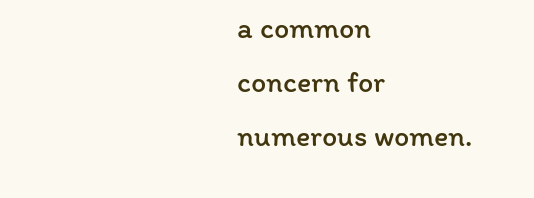a common concern for numerous women.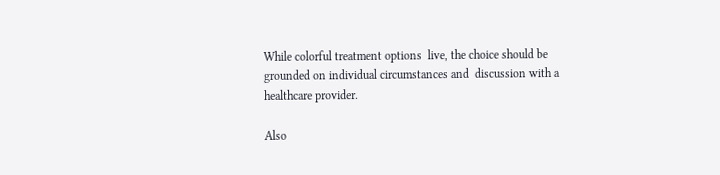While colorful treatment options  live, the choice should be grounded on individual circumstances and  discussion with a healthcare provider.

Also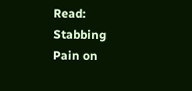Read: Stabbing Pain on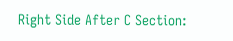Right Side After C Section: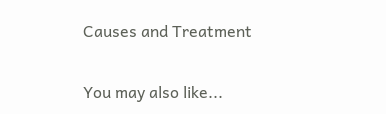Causes and Treatment

You may also like...